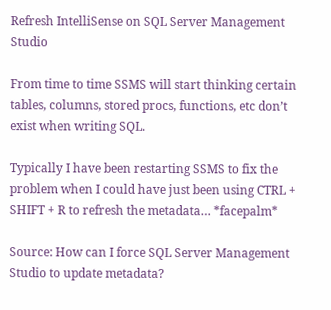Refresh IntelliSense on SQL Server Management Studio

From time to time SSMS will start thinking certain tables, columns, stored procs, functions, etc don’t exist when writing SQL.

Typically I have been restarting SSMS to fix the problem when I could have just been using CTRL + SHIFT + R to refresh the metadata… *facepalm*

Source: How can I force SQL Server Management Studio to update metadata?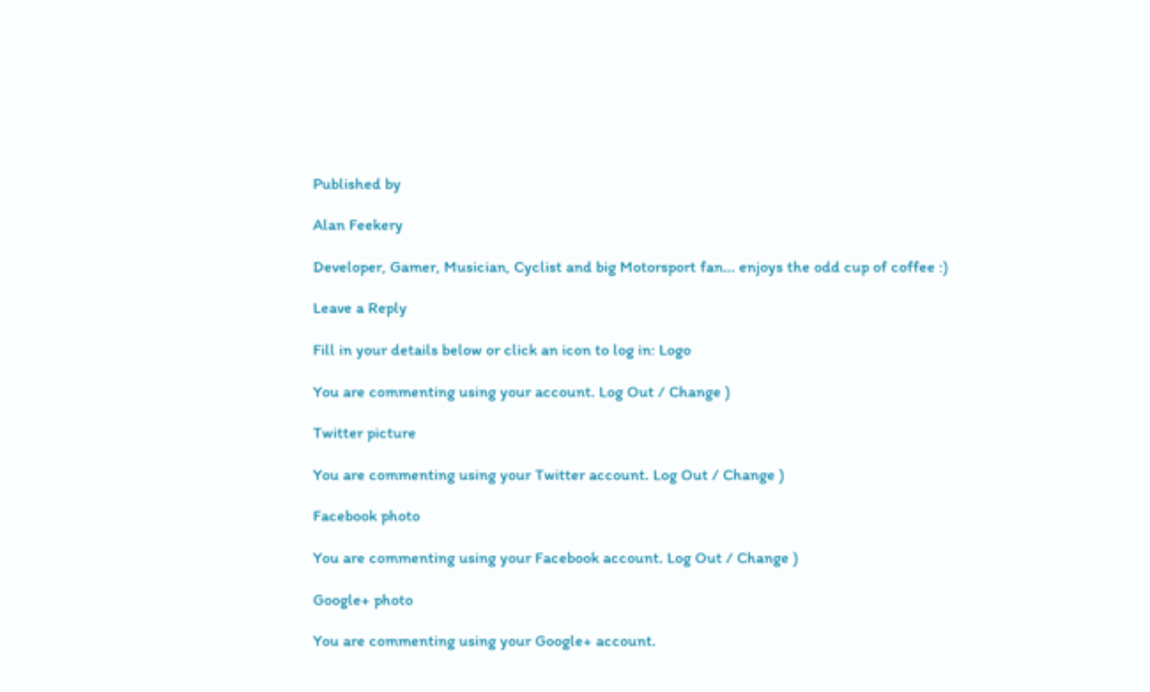Published by

Alan Feekery

Developer, Gamer, Musician, Cyclist and big Motorsport fan... enjoys the odd cup of coffee :)

Leave a Reply

Fill in your details below or click an icon to log in: Logo

You are commenting using your account. Log Out / Change )

Twitter picture

You are commenting using your Twitter account. Log Out / Change )

Facebook photo

You are commenting using your Facebook account. Log Out / Change )

Google+ photo

You are commenting using your Google+ account.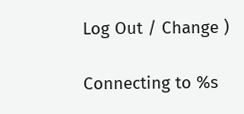Log Out / Change )

Connecting to %s